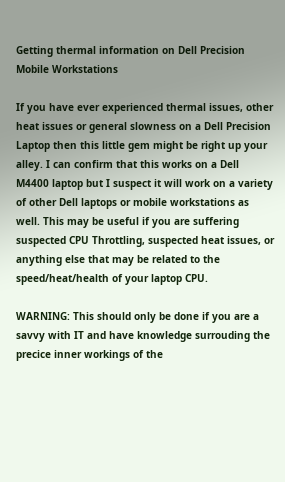Getting thermal information on Dell Precision Mobile Workstations

If you have ever experienced thermal issues, other heat issues or general slowness on a Dell Precision Laptop then this little gem might be right up your alley. I can confirm that this works on a Dell M4400 laptop but I suspect it will work on a variety of other Dell laptops or mobile workstations as well. This may be useful if you are suffering suspected CPU Throttling, suspected heat issues, or anything else that may be related to the speed/heat/health of your laptop CPU.

WARNING: This should only be done if you are a savvy with IT and have knowledge surrouding the precice inner workings of the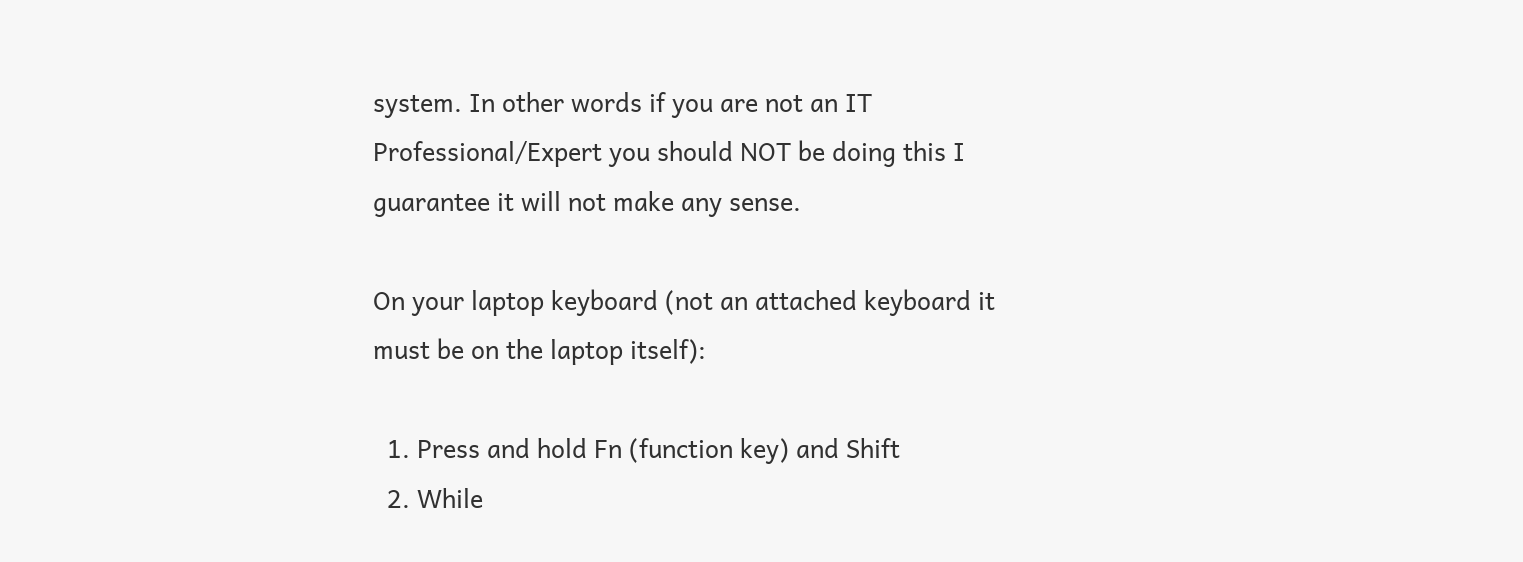system. In other words if you are not an IT Professional/Expert you should NOT be doing this I guarantee it will not make any sense.

On your laptop keyboard (not an attached keyboard it must be on the laptop itself):

  1. Press and hold Fn (function key) and Shift
  2. While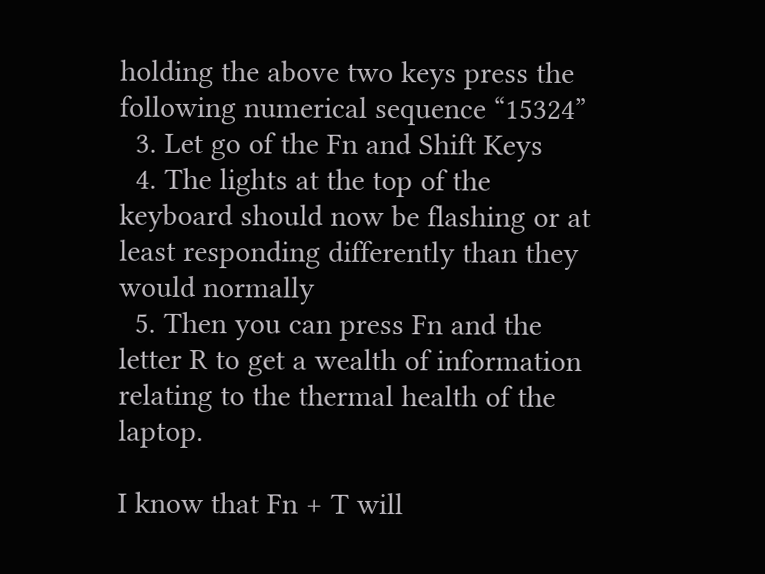holding the above two keys press the following numerical sequence “15324”
  3. Let go of the Fn and Shift Keys
  4. The lights at the top of the keyboard should now be flashing or at least responding differently than they would normally
  5. Then you can press Fn and the letter R to get a wealth of information relating to the thermal health of the laptop.

I know that Fn + T will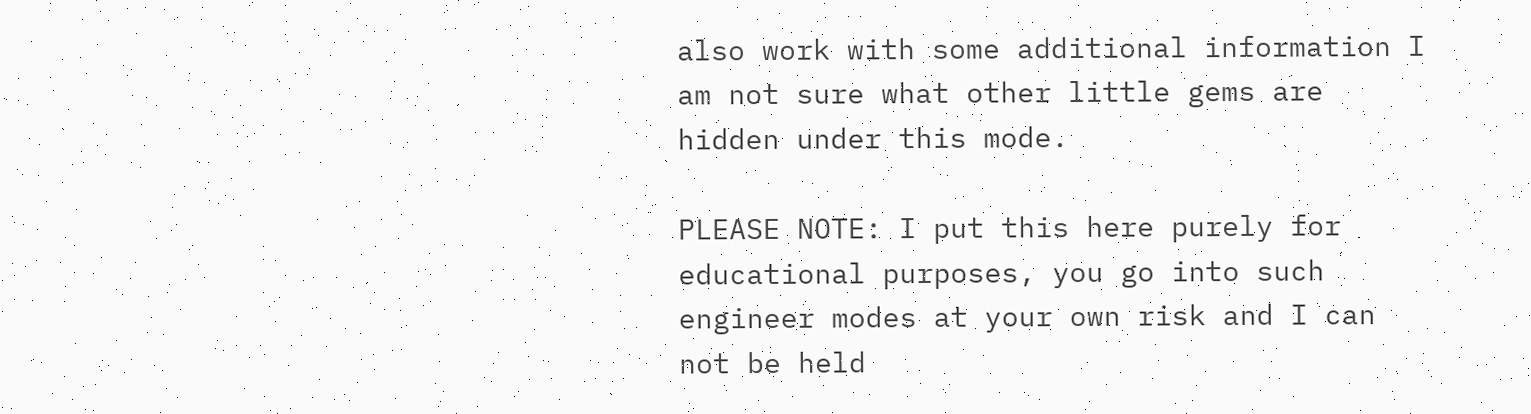also work with some additional information I am not sure what other little gems are hidden under this mode.

PLEASE NOTE: I put this here purely for educational purposes, you go into such engineer modes at your own risk and I can not be held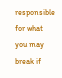responsible for what you may break if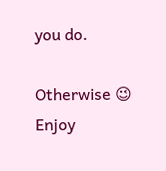you do.

Otherwise 😉 Enjoy